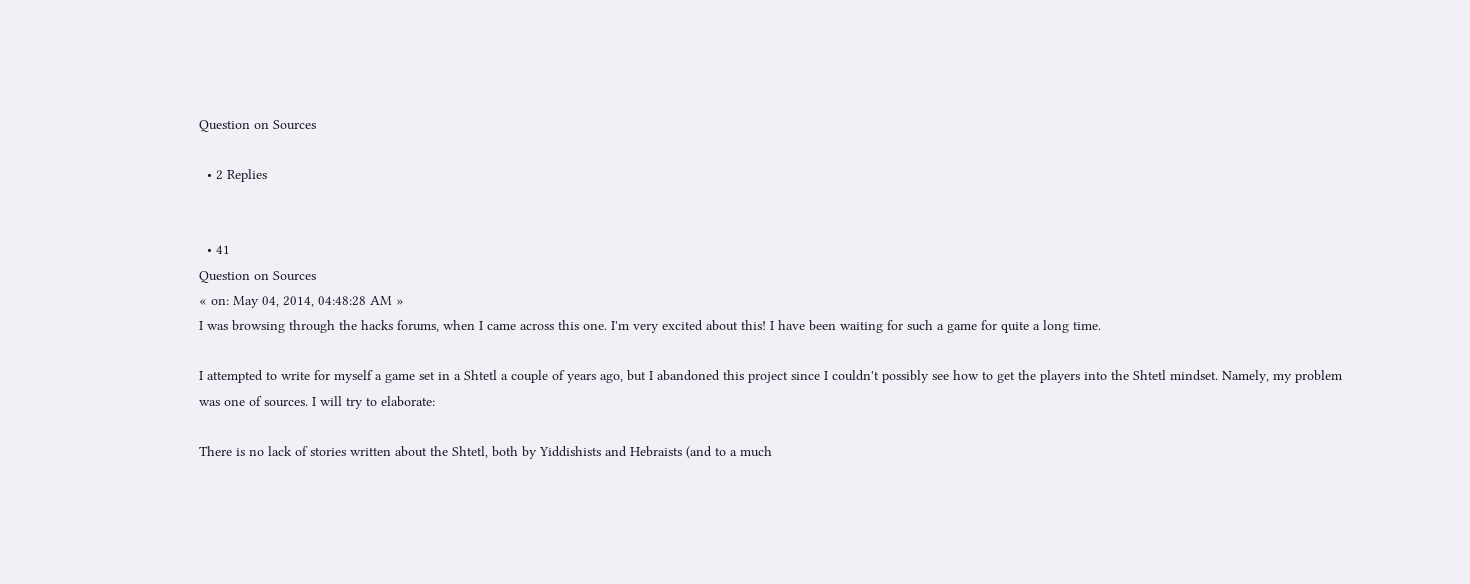Question on Sources

  • 2 Replies


  • 41
Question on Sources
« on: May 04, 2014, 04:48:28 AM »
I was browsing through the hacks forums, when I came across this one. I'm very excited about this! I have been waiting for such a game for quite a long time.

I attempted to write for myself a game set in a Shtetl a couple of years ago, but I abandoned this project since I couldn't possibly see how to get the players into the Shtetl mindset. Namely, my problem was one of sources. I will try to elaborate:

There is no lack of stories written about the Shtetl, both by Yiddishists and Hebraists (and to a much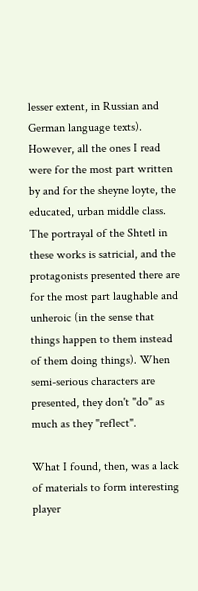lesser extent, in Russian and German language texts). However, all the ones I read were for the most part written by and for the sheyne loyte, the educated, urban middle class. The portrayal of the Shtetl in these works is satricial, and the protagonists presented there are for the most part laughable and unheroic (in the sense that things happen to them instead of them doing things). When semi-serious characters are presented, they don't "do" as much as they "reflect".

What I found, then, was a lack of materials to form interesting player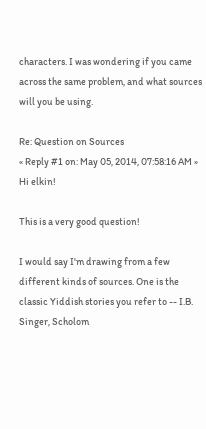characters. I was wondering if you came across the same problem, and what sources will you be using.

Re: Question on Sources
« Reply #1 on: May 05, 2014, 07:58:16 AM »
Hi elkin!

This is a very good question!

I would say I'm drawing from a few different kinds of sources. One is the classic Yiddish stories you refer to -- I.B. Singer, Scholom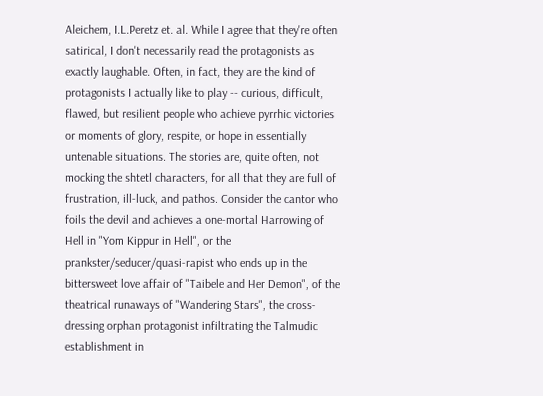Aleichem, I.L.Peretz et. al. While I agree that they're often satirical, I don't necessarily read the protagonists as exactly laughable. Often, in fact, they are the kind of protagonists I actually like to play -- curious, difficult, flawed, but resilient people who achieve pyrrhic victories or moments of glory, respite, or hope in essentially untenable situations. The stories are, quite often, not mocking the shtetl characters, for all that they are full of frustration, ill-luck, and pathos. Consider the cantor who foils the devil and achieves a one-mortal Harrowing of Hell in "Yom Kippur in Hell", or the prankster/seducer/quasi-rapist who ends up in the bittersweet love affair of "Taibele and Her Demon", of the theatrical runaways of "Wandering Stars", the cross-dressing orphan protagonist infiltrating the Talmudic establishment in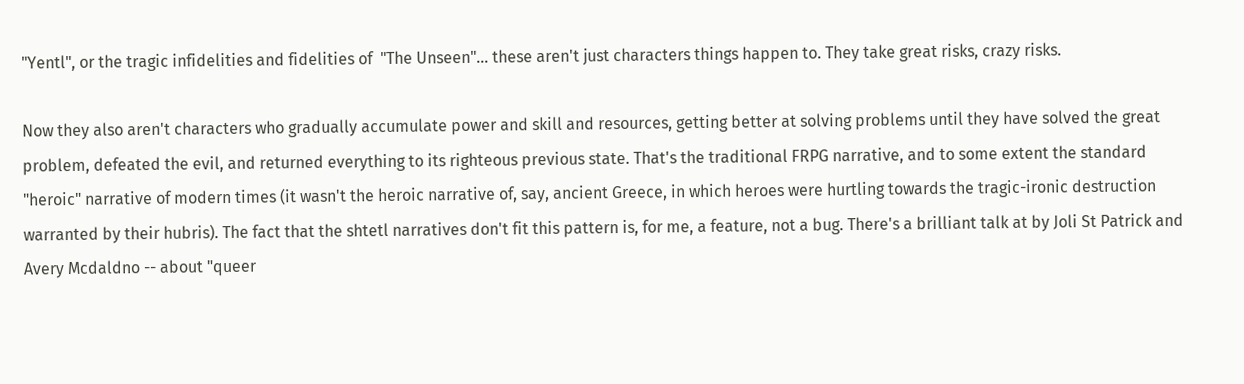"Yentl", or the tragic infidelities and fidelities of  "The Unseen"... these aren't just characters things happen to. They take great risks, crazy risks.

Now they also aren't characters who gradually accumulate power and skill and resources, getting better at solving problems until they have solved the great problem, defeated the evil, and returned everything to its righteous previous state. That's the traditional FRPG narrative, and to some extent the standard "heroic" narrative of modern times (it wasn't the heroic narrative of, say, ancient Greece, in which heroes were hurtling towards the tragic-ironic destruction warranted by their hubris). The fact that the shtetl narratives don't fit this pattern is, for me, a feature, not a bug. There's a brilliant talk at by Joli St Patrick and Avery Mcdaldno -- about "queer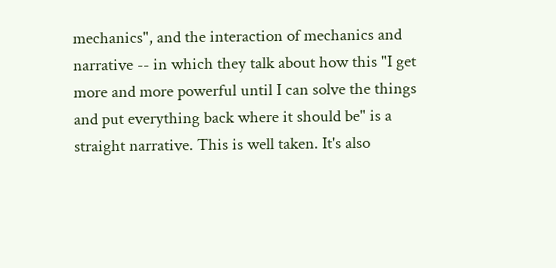mechanics", and the interaction of mechanics and narrative -- in which they talk about how this "I get more and more powerful until I can solve the things and put everything back where it should be" is a straight narrative. This is well taken. It's also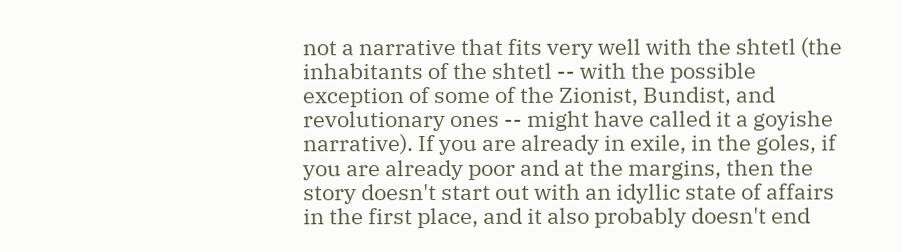not a narrative that fits very well with the shtetl (the inhabitants of the shtetl -- with the possible exception of some of the Zionist, Bundist, and revolutionary ones -- might have called it a goyishe narrative). If you are already in exile, in the goles, if you are already poor and at the margins, then the story doesn't start out with an idyllic state of affairs in the first place, and it also probably doesn't end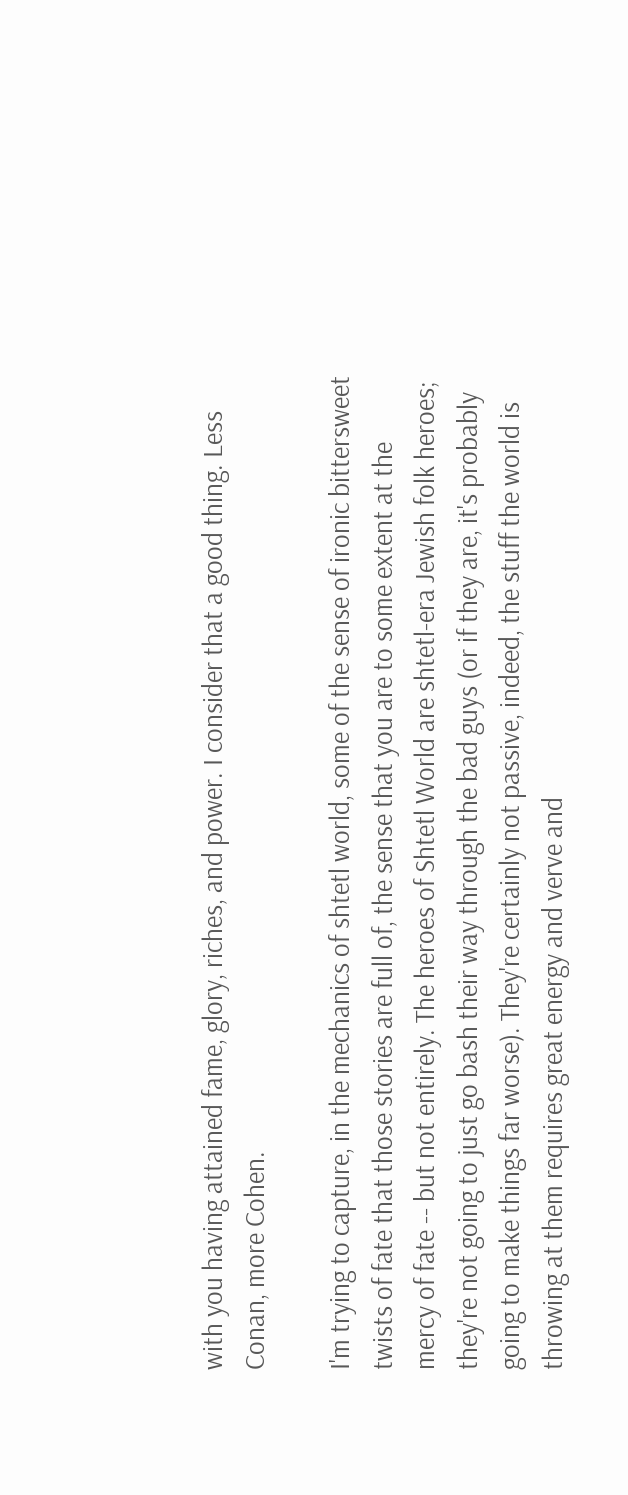with you having attained fame, glory, riches, and power. I consider that a good thing. Less Conan, more Cohen.

I'm trying to capture, in the mechanics of shtetl world, some of the sense of ironic bittersweet twists of fate that those stories are full of, the sense that you are to some extent at the mercy of fate -- but not entirely. The heroes of Shtetl World are shtetl-era Jewish folk heroes; they're not going to just go bash their way through the bad guys (or if they are, it's probably going to make things far worse). They're certainly not passive, indeed, the stuff the world is throwing at them requires great energy and verve and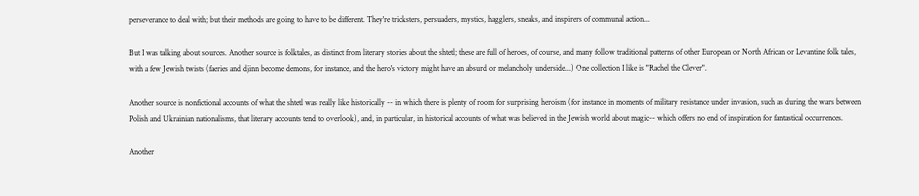perseverance to deal with; but their methods are going to have to be different. They're tricksters, persuaders, mystics, hagglers, sneaks, and inspirers of communal action...

But I was talking about sources. Another source is folktales, as distinct from literary stories about the shtetl; these are full of heroes, of course, and many follow traditional patterns of other European or North African or Levantine folk tales, with a few Jewish twists (faeries and djinn become demons, for instance, and the hero's victory might have an absurd or melancholy underside...) One collection I like is "Rachel the Clever".

Another source is nonfictional accounts of what the shtetl was really like historically -- in which there is plenty of room for surprising heroism (for instance in moments of military resistance under invasion, such as during the wars between Polish and Ukrainian nationalisms, that literary accounts tend to overlook), and, in particular, in historical accounts of what was believed in the Jewish world about magic-- which offers no end of inspiration for fantastical occurrences.

Another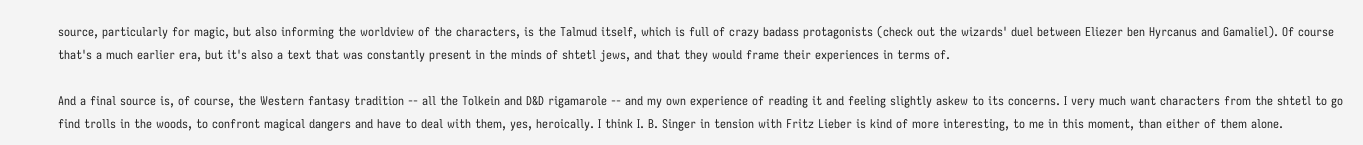source, particularly for magic, but also informing the worldview of the characters, is the Talmud itself, which is full of crazy badass protagonists (check out the wizards' duel between Eliezer ben Hyrcanus and Gamaliel). Of course that's a much earlier era, but it's also a text that was constantly present in the minds of shtetl jews, and that they would frame their experiences in terms of.

And a final source is, of course, the Western fantasy tradition -- all the Tolkein and D&D rigamarole -- and my own experience of reading it and feeling slightly askew to its concerns. I very much want characters from the shtetl to go find trolls in the woods, to confront magical dangers and have to deal with them, yes, heroically. I think I. B. Singer in tension with Fritz Lieber is kind of more interesting, to me in this moment, than either of them alone.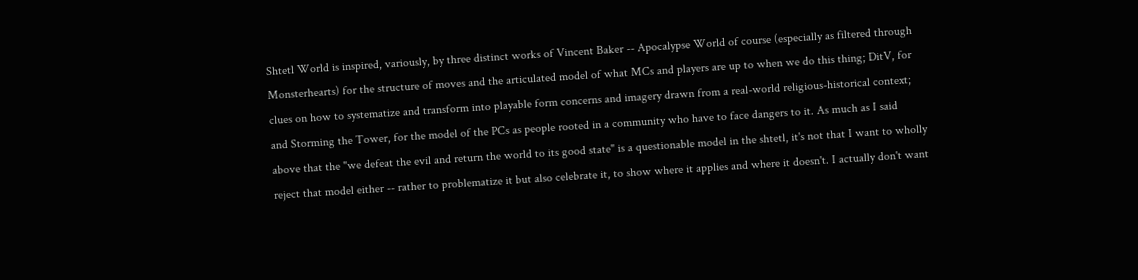Shtetl World is inspired, variously, by three distinct works of Vincent Baker -- Apocalypse World of course (especially as filtered through Monsterhearts) for the structure of moves and the articulated model of what MCs and players are up to when we do this thing; DitV, for clues on how to systematize and transform into playable form concerns and imagery drawn from a real-world religious-historical context; and Storming the Tower, for the model of the PCs as people rooted in a community who have to face dangers to it. As much as I said above that the "we defeat the evil and return the world to its good state" is a questionable model in the shtetl, it's not that I want to wholly reject that model either -- rather to problematize it but also celebrate it, to show where it applies and where it doesn't. I actually don't want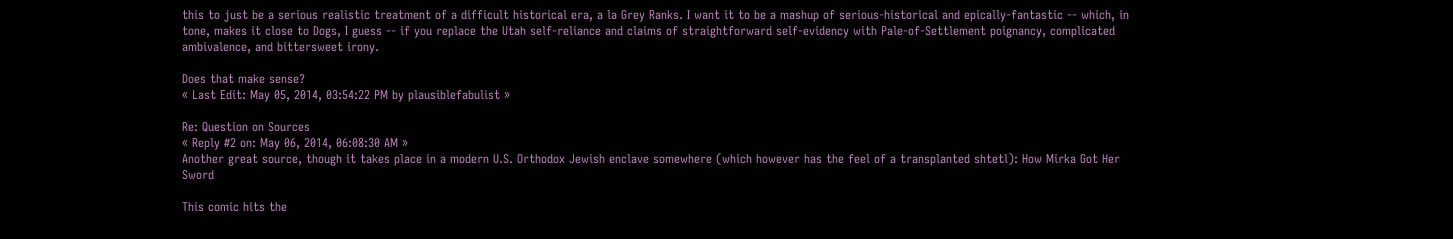this to just be a serious realistic treatment of a difficult historical era, a la Grey Ranks. I want it to be a mashup of serious-historical and epically-fantastic -- which, in tone, makes it close to Dogs, I guess -- if you replace the Utah self-reliance and claims of straightforward self-evidency with Pale-of-Settlement poignancy, complicated ambivalence, and bittersweet irony.

Does that make sense?
« Last Edit: May 05, 2014, 03:54:22 PM by plausiblefabulist »

Re: Question on Sources
« Reply #2 on: May 06, 2014, 06:08:30 AM »
Another great source, though it takes place in a modern U.S. Orthodox Jewish enclave somewhere (which however has the feel of a transplanted shtetl): How Mirka Got Her Sword

This comic hits the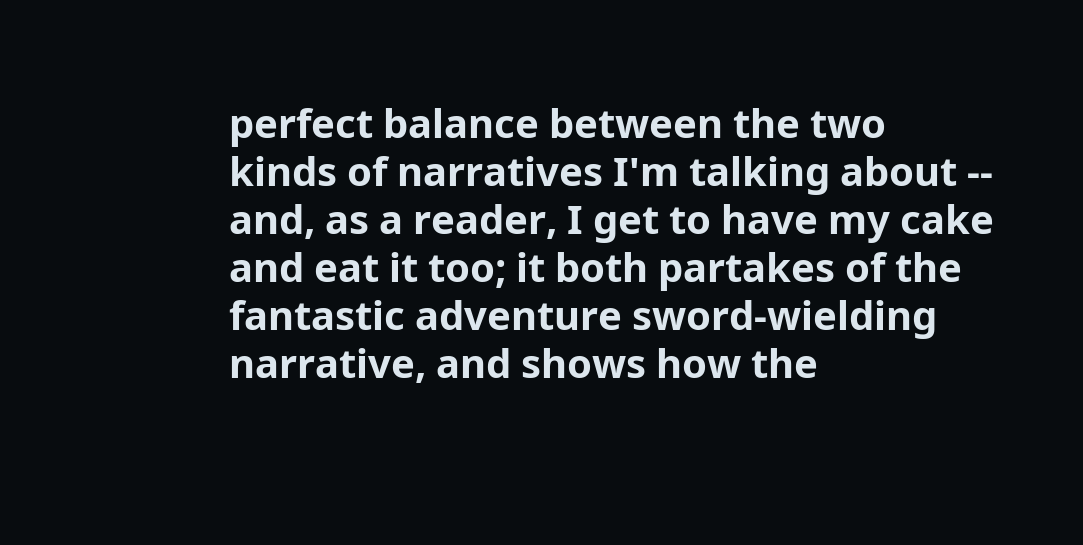perfect balance between the two kinds of narratives I'm talking about -- and, as a reader, I get to have my cake and eat it too; it both partakes of the fantastic adventure sword-wielding narrative, and shows how the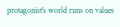protagonist's world runs on values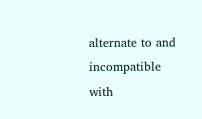alternate to and incompatible with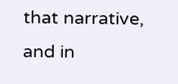that narrative, and in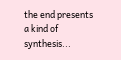the end presents a kind of synthesis...